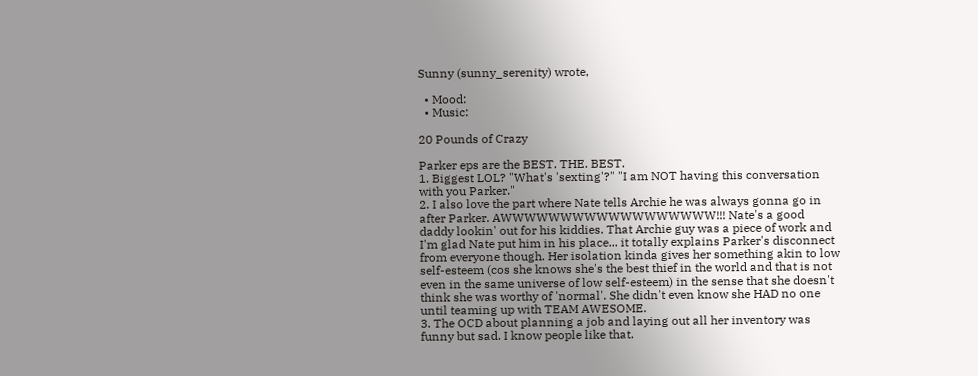Sunny (sunny_serenity) wrote,

  • Mood:
  • Music:

20 Pounds of Crazy

Parker eps are the BEST. THE. BEST.
1. Biggest LOL? "What's 'sexting'?" "I am NOT having this conversation with you Parker."
2. I also love the part where Nate tells Archie he was always gonna go in after Parker. AWWWWWWWWWWWWWWWWWW!!! Nate's a good daddy lookin' out for his kiddies. That Archie guy was a piece of work and I'm glad Nate put him in his place... it totally explains Parker's disconnect from everyone though. Her isolation kinda gives her something akin to low self-esteem (cos she knows she's the best thief in the world and that is not even in the same universe of low self-esteem) in the sense that she doesn't think she was worthy of 'normal'. She didn't even know she HAD no one until teaming up with TEAM AWESOME.
3. The OCD about planning a job and laying out all her inventory was funny but sad. I know people like that.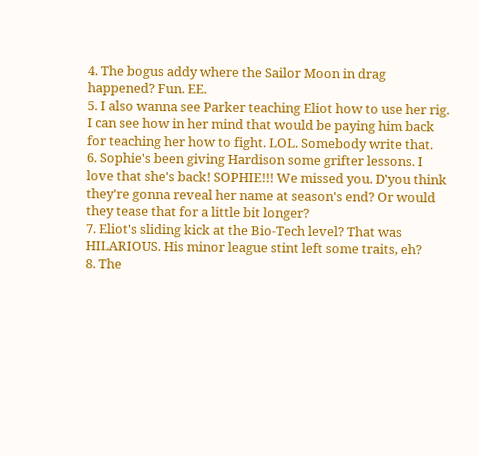4. The bogus addy where the Sailor Moon in drag happened? Fun. EE.
5. I also wanna see Parker teaching Eliot how to use her rig. I can see how in her mind that would be paying him back for teaching her how to fight. LOL. Somebody write that.
6. Sophie's been giving Hardison some grifter lessons. I love that she's back! SOPHIE!!! We missed you. D'you think they're gonna reveal her name at season's end? Or would they tease that for a little bit longer?
7. Eliot's sliding kick at the Bio-Tech level? That was HILARIOUS. His minor league stint left some traits, eh?
8. The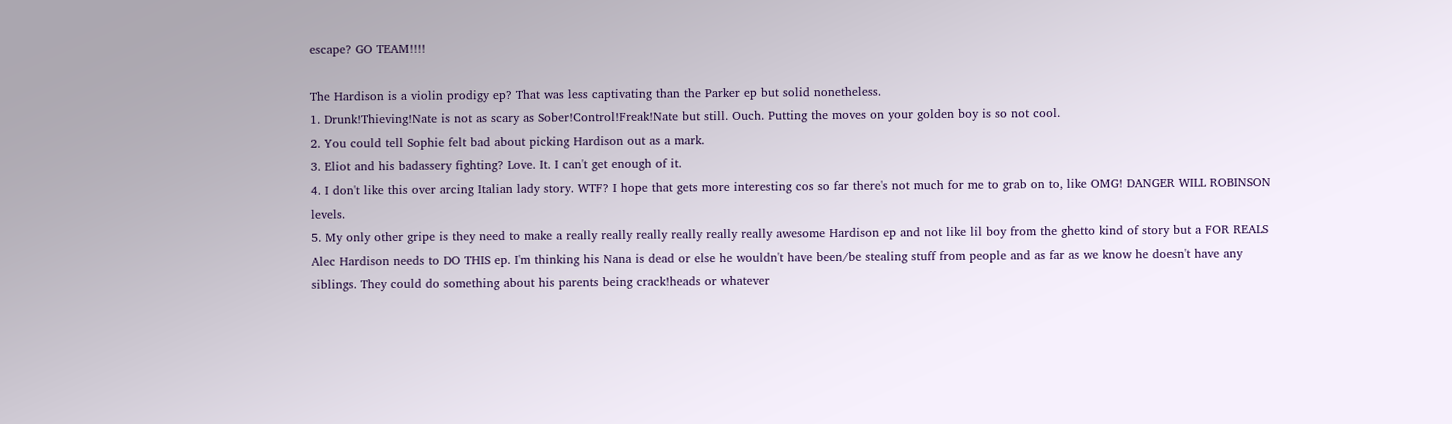escape? GO TEAM!!!!

The Hardison is a violin prodigy ep? That was less captivating than the Parker ep but solid nonetheless.
1. Drunk!Thieving!Nate is not as scary as Sober!Control!Freak!Nate but still. Ouch. Putting the moves on your golden boy is so not cool.
2. You could tell Sophie felt bad about picking Hardison out as a mark.
3. Eliot and his badassery fighting? Love. It. I can't get enough of it.
4. I don't like this over arcing Italian lady story. WTF? I hope that gets more interesting cos so far there's not much for me to grab on to, like OMG! DANGER WILL ROBINSON levels.
5. My only other gripe is they need to make a really really really really really really awesome Hardison ep and not like lil boy from the ghetto kind of story but a FOR REALS Alec Hardison needs to DO THIS ep. I'm thinking his Nana is dead or else he wouldn't have been/be stealing stuff from people and as far as we know he doesn't have any siblings. They could do something about his parents being crack!heads or whatever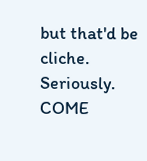but that'd be cliche. Seriously. COME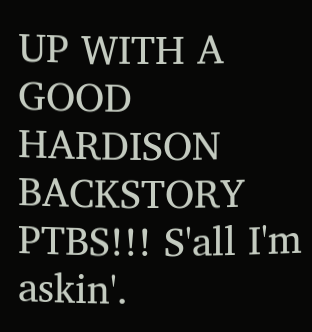UP WITH A GOOD HARDISON BACKSTORY PTBS!!! S'all I'm askin'.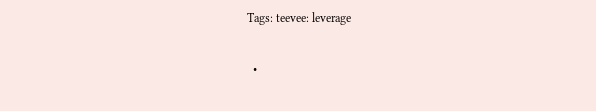Tags: teevee: leverage

  •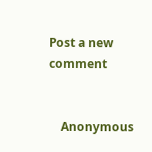Post a new comment


    Anonymous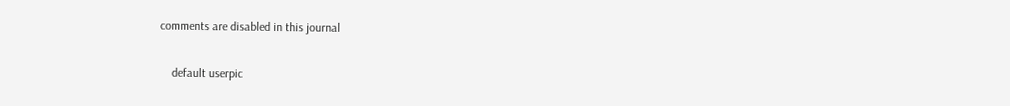comments are disabled in this journal

    default userpic